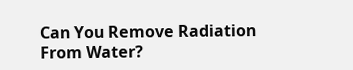Can You Remove Radiation From Water?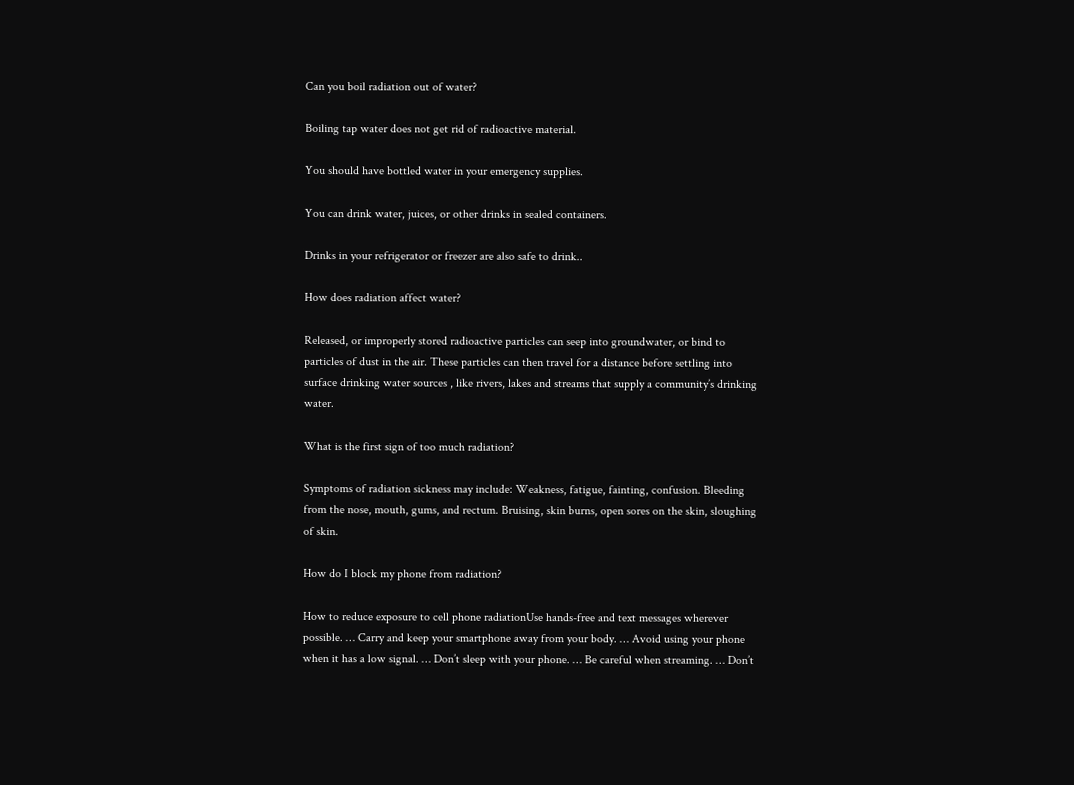Can you boil radiation out of water?

Boiling tap water does not get rid of radioactive material.

You should have bottled water in your emergency supplies.

You can drink water, juices, or other drinks in sealed containers.

Drinks in your refrigerator or freezer are also safe to drink..

How does radiation affect water?

Released, or improperly stored radioactive particles can seep into groundwater, or bind to particles of dust in the air. These particles can then travel for a distance before settling into surface drinking water sources , like rivers, lakes and streams that supply a community’s drinking water.

What is the first sign of too much radiation?

Symptoms of radiation sickness may include: Weakness, fatigue, fainting, confusion. Bleeding from the nose, mouth, gums, and rectum. Bruising, skin burns, open sores on the skin, sloughing of skin.

How do I block my phone from radiation?

How to reduce exposure to cell phone radiationUse hands-free and text messages wherever possible. … Carry and keep your smartphone away from your body. … Avoid using your phone when it has a low signal. … Don’t sleep with your phone. … Be careful when streaming. … Don’t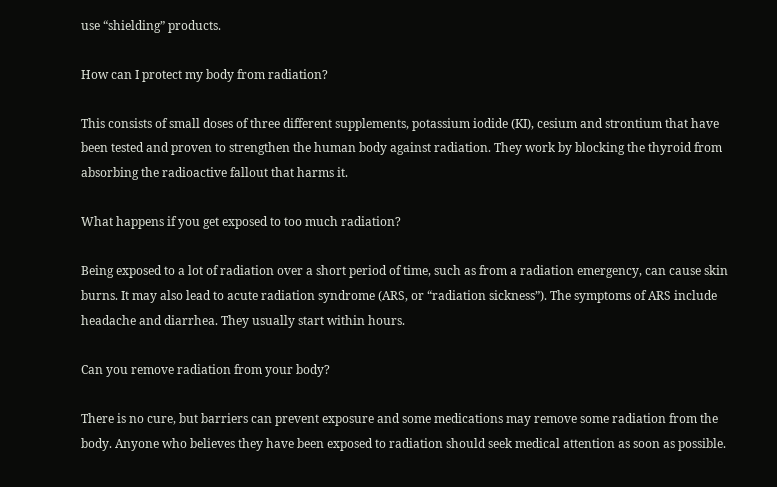use “shielding” products.

How can I protect my body from radiation?

This consists of small doses of three different supplements, potassium iodide (KI), cesium and strontium that have been tested and proven to strengthen the human body against radiation. They work by blocking the thyroid from absorbing the radioactive fallout that harms it.

What happens if you get exposed to too much radiation?

Being exposed to a lot of radiation over a short period of time, such as from a radiation emergency, can cause skin burns. It may also lead to acute radiation syndrome (ARS, or “radiation sickness”). The symptoms of ARS include headache and diarrhea. They usually start within hours.

Can you remove radiation from your body?

There is no cure, but barriers can prevent exposure and some medications may remove some radiation from the body. Anyone who believes they have been exposed to radiation should seek medical attention as soon as possible.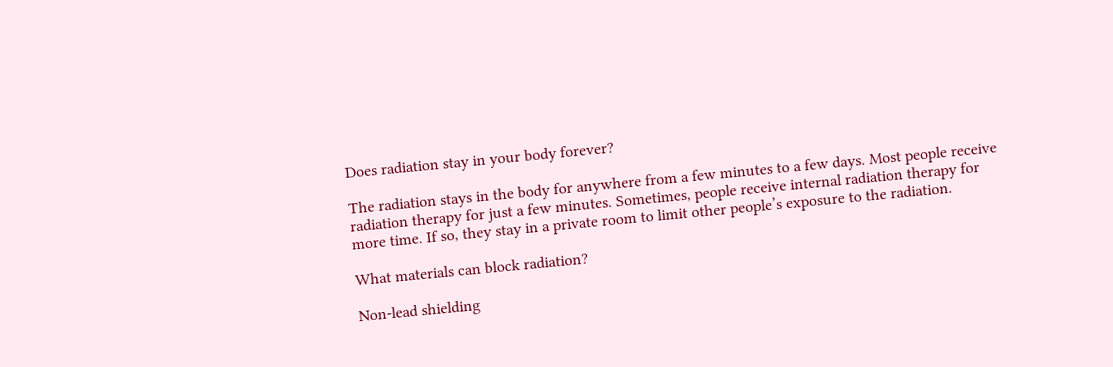Does radiation stay in your body forever?

The radiation stays in the body for anywhere from a few minutes to a few days. Most people receive radiation therapy for just a few minutes. Sometimes, people receive internal radiation therapy for more time. If so, they stay in a private room to limit other people’s exposure to the radiation.

What materials can block radiation?

Non-lead shielding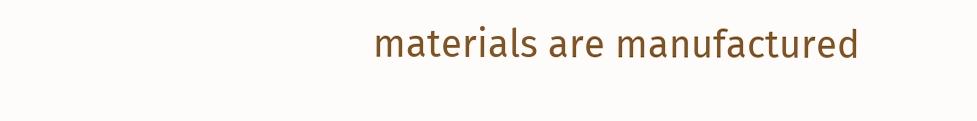materials are manufactured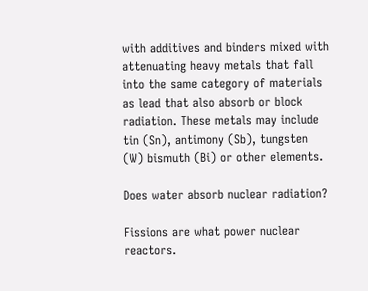with additives and binders mixed with attenuating heavy metals that fall into the same category of materials as lead that also absorb or block radiation. These metals may include tin (Sn), antimony (Sb), tungsten (W) bismuth (Bi) or other elements.

Does water absorb nuclear radiation?

Fissions are what power nuclear reactors.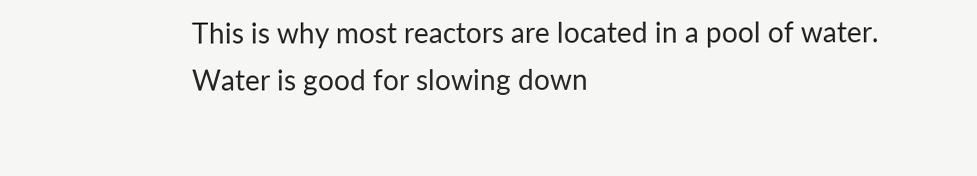This is why most reactors are located in a pool of water. Water is good for slowing down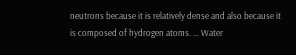neutrons because it is relatively dense and also because it is composed of hydrogen atoms. … Water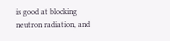is good at blocking neutron radiation, and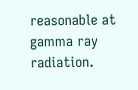reasonable at gamma ray radiation.